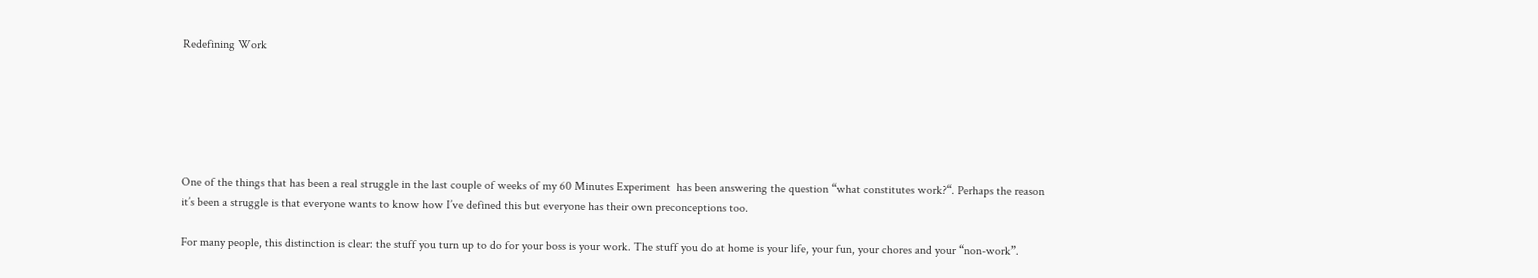Redefining Work






One of the things that has been a real struggle in the last couple of weeks of my 60 Minutes Experiment  has been answering the question “what constitutes work?“. Perhaps the reason it’s been a struggle is that everyone wants to know how I’ve defined this but everyone has their own preconceptions too.

For many people, this distinction is clear: the stuff you turn up to do for your boss is your work. The stuff you do at home is your life, your fun, your chores and your “non-work”.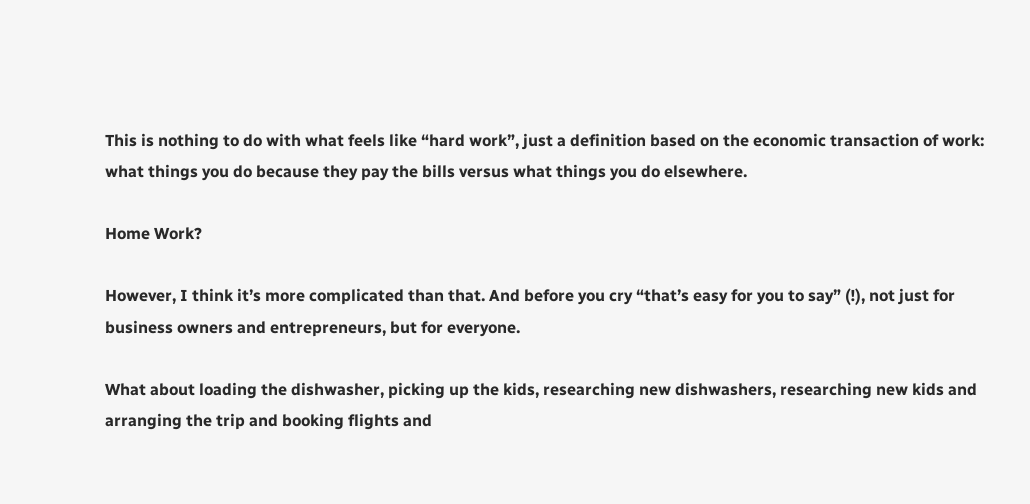This is nothing to do with what feels like “hard work”, just a definition based on the economic transaction of work: what things you do because they pay the bills versus what things you do elsewhere.

Home Work?

However, I think it’s more complicated than that. And before you cry “that’s easy for you to say” (!), not just for business owners and entrepreneurs, but for everyone.

What about loading the dishwasher, picking up the kids, researching new dishwashers, researching new kids and arranging the trip and booking flights and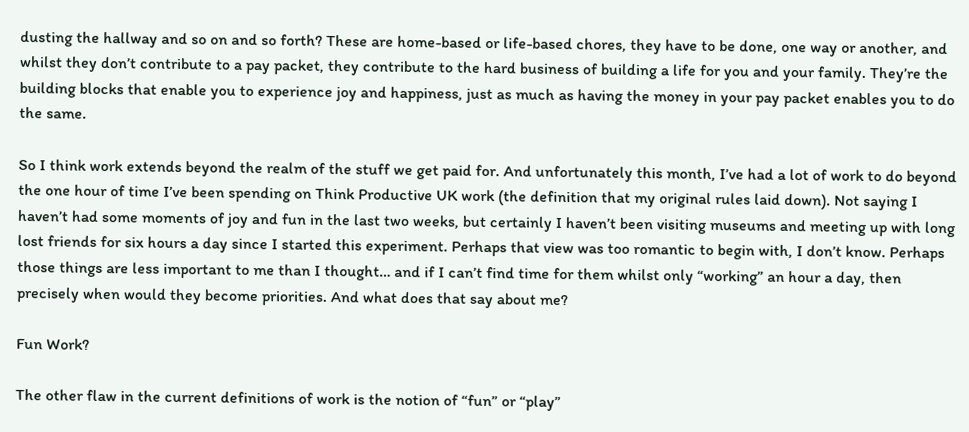dusting the hallway and so on and so forth? These are home-based or life-based chores, they have to be done, one way or another, and whilst they don’t contribute to a pay packet, they contribute to the hard business of building a life for you and your family. They’re the building blocks that enable you to experience joy and happiness, just as much as having the money in your pay packet enables you to do the same.

So I think work extends beyond the realm of the stuff we get paid for. And unfortunately this month, I’ve had a lot of work to do beyond the one hour of time I’ve been spending on Think Productive UK work (the definition that my original rules laid down). Not saying I haven’t had some moments of joy and fun in the last two weeks, but certainly I haven’t been visiting museums and meeting up with long lost friends for six hours a day since I started this experiment. Perhaps that view was too romantic to begin with, I don’t know. Perhaps those things are less important to me than I thought… and if I can’t find time for them whilst only “working” an hour a day, then precisely when would they become priorities. And what does that say about me?

Fun Work?

The other flaw in the current definitions of work is the notion of “fun” or “play”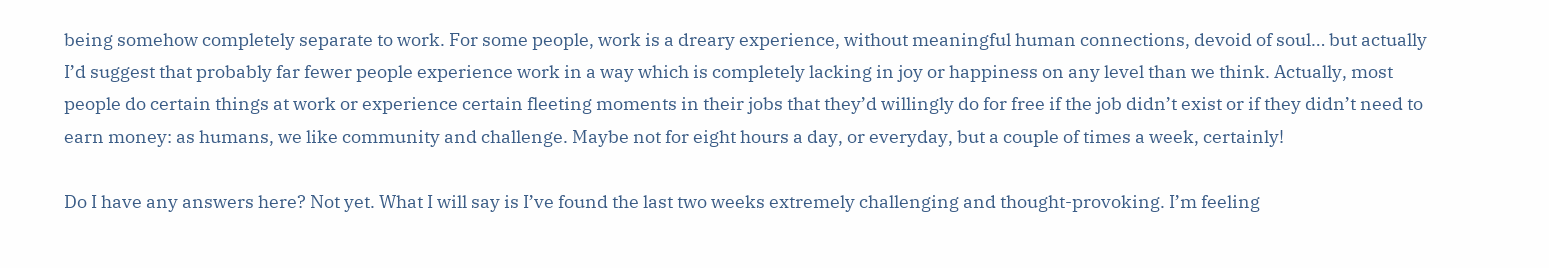being somehow completely separate to work. For some people, work is a dreary experience, without meaningful human connections, devoid of soul… but actually I’d suggest that probably far fewer people experience work in a way which is completely lacking in joy or happiness on any level than we think. Actually, most people do certain things at work or experience certain fleeting moments in their jobs that they’d willingly do for free if the job didn’t exist or if they didn’t need to earn money: as humans, we like community and challenge. Maybe not for eight hours a day, or everyday, but a couple of times a week, certainly!

Do I have any answers here? Not yet. What I will say is I’ve found the last two weeks extremely challenging and thought-provoking. I’m feeling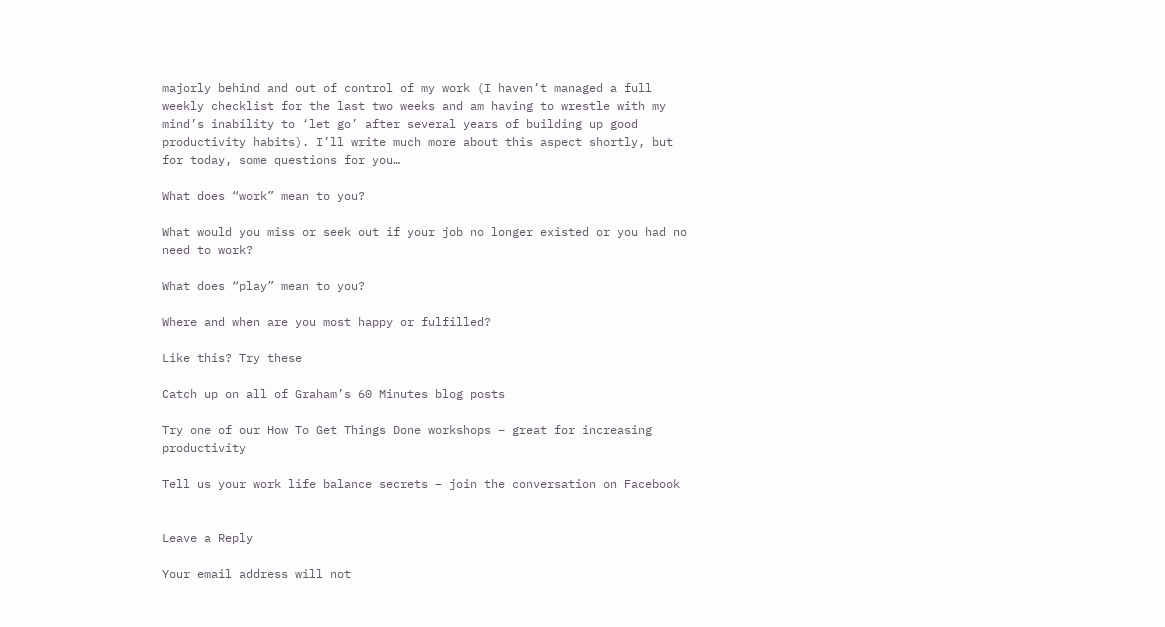majorly behind and out of control of my work (I haven’t managed a full weekly checklist for the last two weeks and am having to wrestle with my mind’s inability to ‘let go’ after several years of building up good productivity habits). I’ll write much more about this aspect shortly, but for today, some questions for you…

What does “work” mean to you?

What would you miss or seek out if your job no longer existed or you had no need to work?

What does “play” mean to you?

Where and when are you most happy or fulfilled?

Like this? Try these

Catch up on all of Graham’s 60 Minutes blog posts

Try one of our How To Get Things Done workshops – great for increasing productivity

Tell us your work life balance secrets – join the conversation on Facebook


Leave a Reply

Your email address will not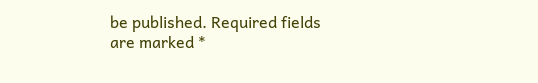be published. Required fields are marked *